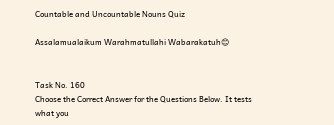Countable and Uncountable Nouns Quiz

Assalamualaikum Warahmatullahi Wabarakatuh😊


Task No. 160
Choose the Correct Answer for the Questions Below. It tests what you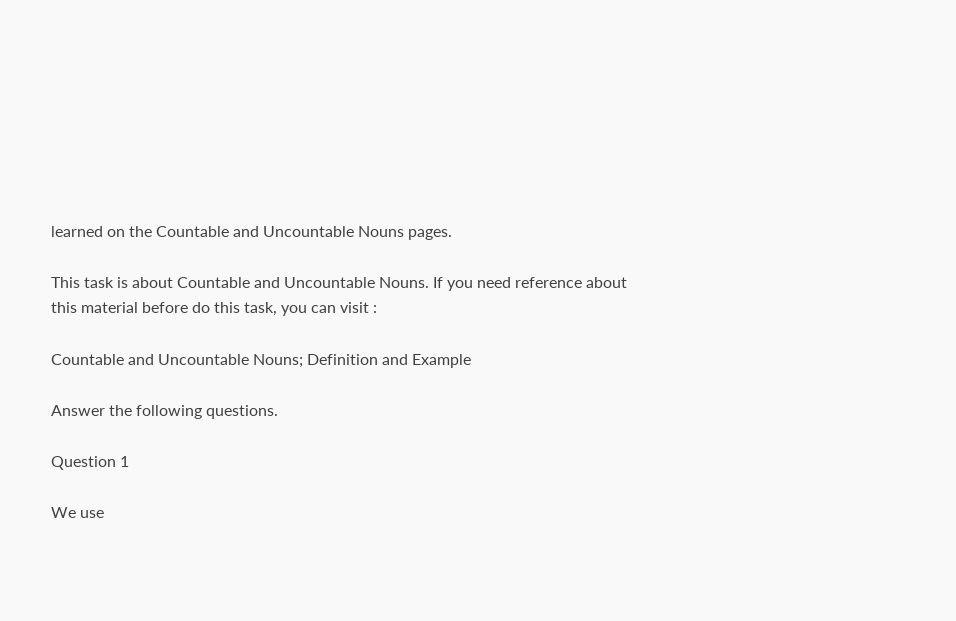learned on the Countable and Uncountable Nouns pages.

This task is about Countable and Uncountable Nouns. If you need reference about this material before do this task, you can visit :

Countable and Uncountable Nouns; Definition and Example

Answer the following questions.

Question 1

We use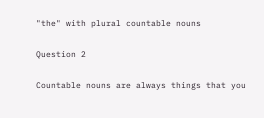"the" with plural countable nouns

Question 2

Countable nouns are always things that you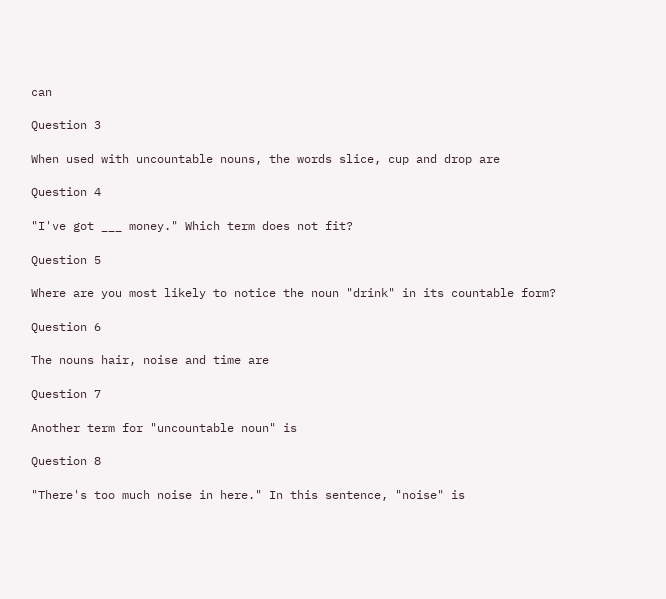can

Question 3

When used with uncountable nouns, the words slice, cup and drop are

Question 4

"I've got ___ money." Which term does not fit?

Question 5

Where are you most likely to notice the noun "drink" in its countable form?

Question 6

The nouns hair, noise and time are

Question 7

Another term for "uncountable noun" is

Question 8

"There's too much noise in here." In this sentence, "noise" is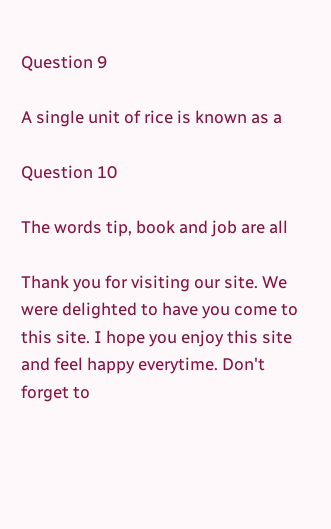Question 9

A single unit of rice is known as a

Question 10

The words tip, book and job are all

Thank you for visiting our site. We were delighted to have you come to this site. I hope you enjoy this site and feel happy everytime. Don't forget to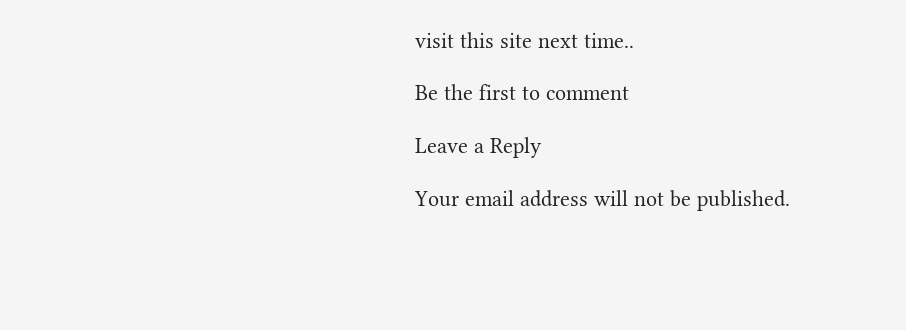visit this site next time..

Be the first to comment

Leave a Reply

Your email address will not be published.